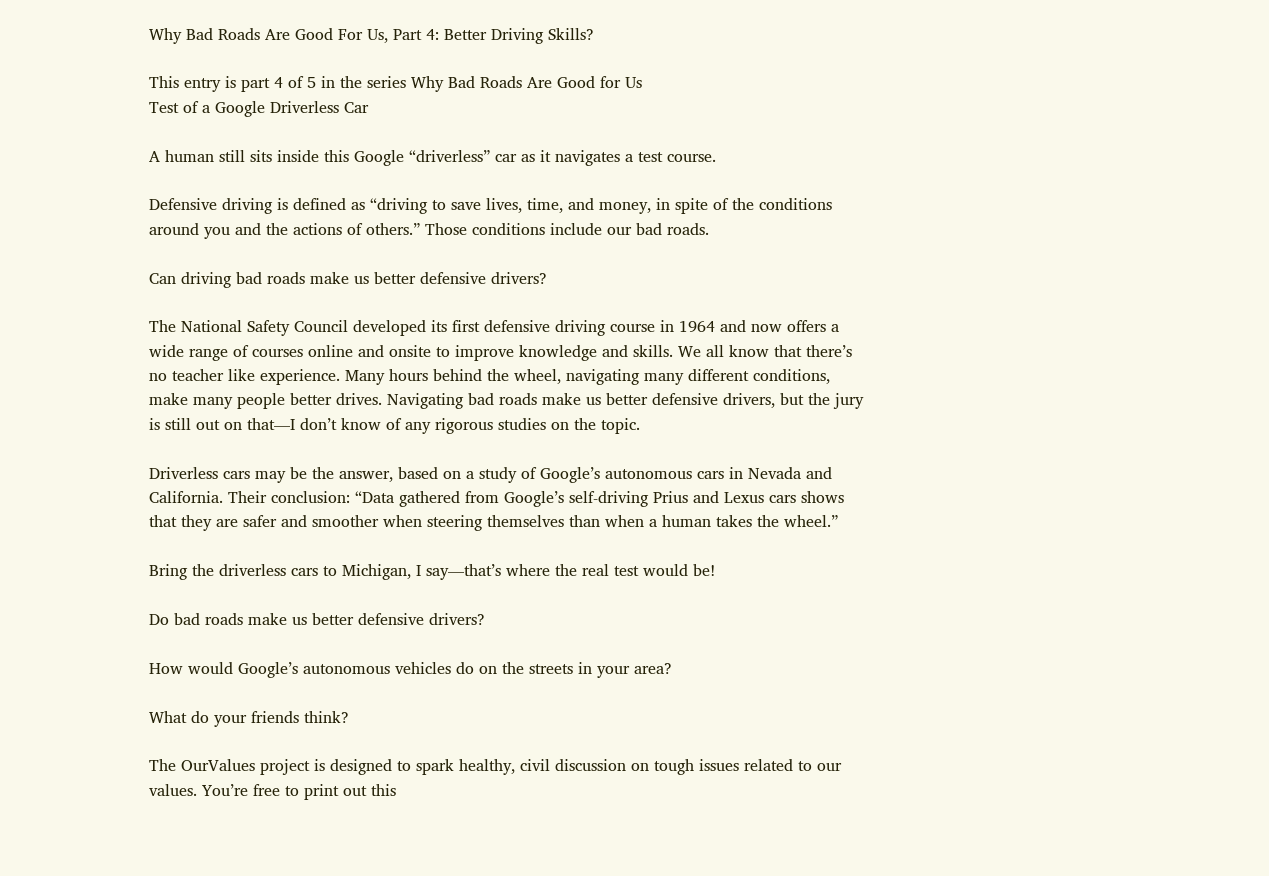Why Bad Roads Are Good For Us, Part 4: Better Driving Skills?

This entry is part 4 of 5 in the series Why Bad Roads Are Good for Us
Test of a Google Driverless Car

A human still sits inside this Google “driverless” car as it navigates a test course.

Defensive driving is defined as “driving to save lives, time, and money, in spite of the conditions around you and the actions of others.” Those conditions include our bad roads.

Can driving bad roads make us better defensive drivers?

The National Safety Council developed its first defensive driving course in 1964 and now offers a wide range of courses online and onsite to improve knowledge and skills. We all know that there’s no teacher like experience. Many hours behind the wheel, navigating many different conditions, make many people better drives. Navigating bad roads make us better defensive drivers, but the jury is still out on that—I don’t know of any rigorous studies on the topic.

Driverless cars may be the answer, based on a study of Google’s autonomous cars in Nevada and California. Their conclusion: “Data gathered from Google’s self-driving Prius and Lexus cars shows that they are safer and smoother when steering themselves than when a human takes the wheel.”

Bring the driverless cars to Michigan, I say—that’s where the real test would be!

Do bad roads make us better defensive drivers?

How would Google’s autonomous vehicles do on the streets in your area?

What do your friends think?

The OurValues project is designed to spark healthy, civil discussion on tough issues related to our values. You’re free to print out this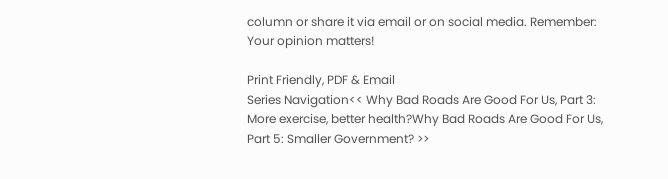column or share it via email or on social media. Remember: Your opinion matters!

Print Friendly, PDF & Email
Series Navigation<< Why Bad Roads Are Good For Us, Part 3: More exercise, better health?Why Bad Roads Are Good For Us, Part 5: Smaller Government? >>